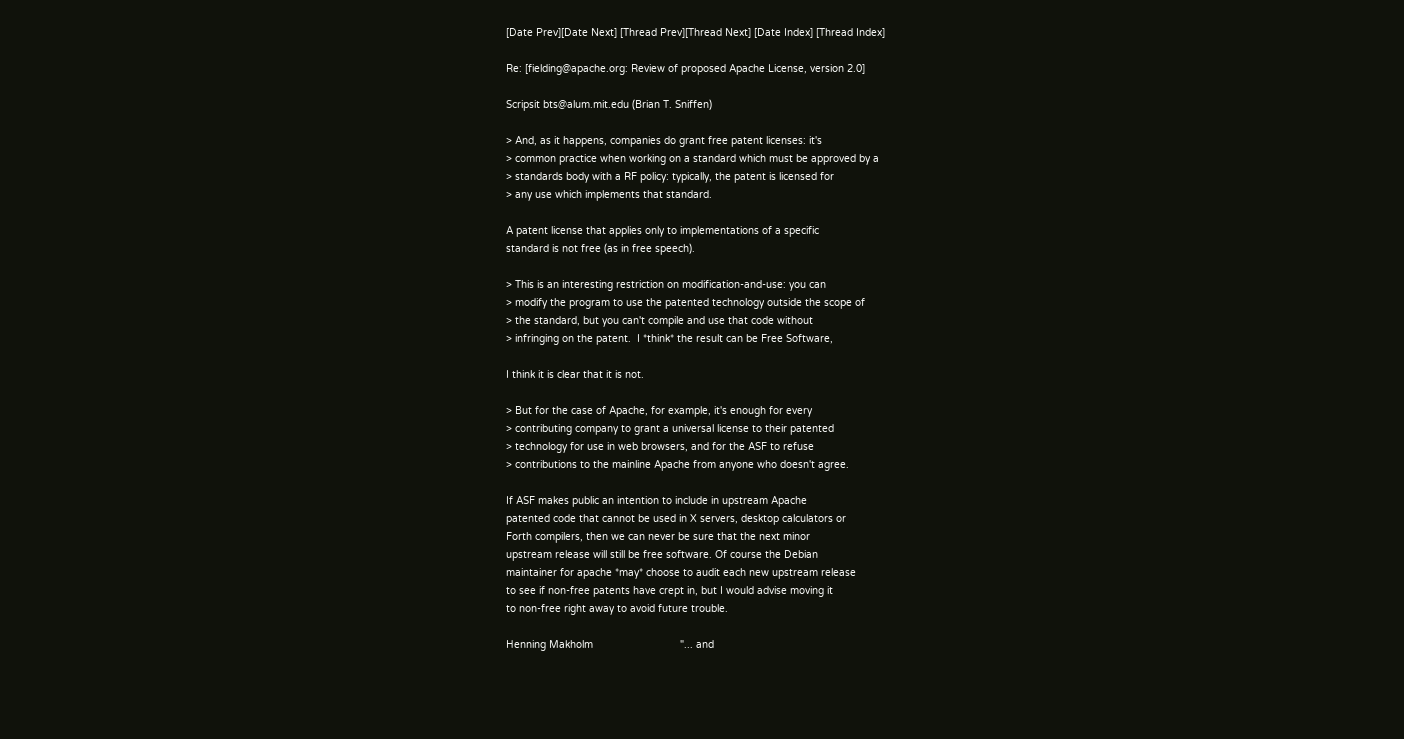[Date Prev][Date Next] [Thread Prev][Thread Next] [Date Index] [Thread Index]

Re: [fielding@apache.org: Review of proposed Apache License, version 2.0]

Scripsit bts@alum.mit.edu (Brian T. Sniffen)

> And, as it happens, companies do grant free patent licenses: it's
> common practice when working on a standard which must be approved by a
> standards body with a RF policy: typically, the patent is licensed for
> any use which implements that standard.

A patent license that applies only to implementations of a specific
standard is not free (as in free speech).

> This is an interesting restriction on modification-and-use: you can
> modify the program to use the patented technology outside the scope of
> the standard, but you can't compile and use that code without
> infringing on the patent.  I *think* the result can be Free Software,

I think it is clear that it is not.

> But for the case of Apache, for example, it's enough for every
> contributing company to grant a universal license to their patented
> technology for use in web browsers, and for the ASF to refuse
> contributions to the mainline Apache from anyone who doesn't agree.

If ASF makes public an intention to include in upstream Apache
patented code that cannot be used in X servers, desktop calculators or
Forth compilers, then we can never be sure that the next minor
upstream release will still be free software. Of course the Debian
maintainer for apache *may* choose to audit each new upstream release
to see if non-free patents have crept in, but I would advise moving it
to non-free right away to avoid future trouble.

Henning Makholm                             "... and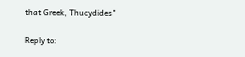that Greek, Thucydides"

Reply to: